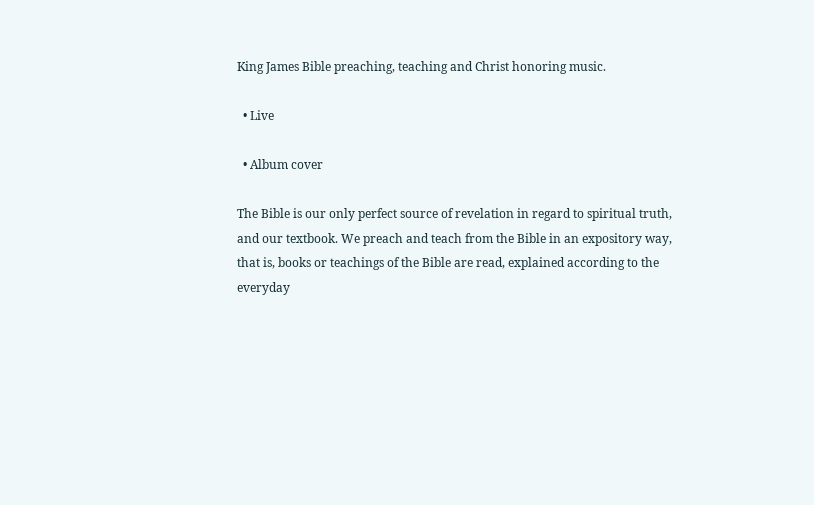King James Bible preaching, teaching and Christ honoring music.

  • Live

  • Album cover

The Bible is our only perfect source of revelation in regard to spiritual truth, and our textbook. We preach and teach from the Bible in an expository way, that is, books or teachings of the Bible are read, explained according to the everyday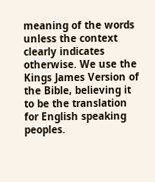meaning of the words unless the context clearly indicates otherwise. We use the Kings James Version of the Bible, believing it to be the translation for English speaking peoples.